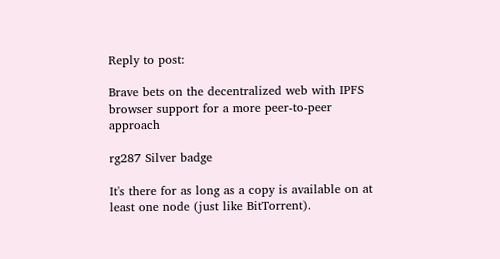Reply to post:

Brave bets on the decentralized web with IPFS browser support for a more peer-to-peer approach

rg287 Silver badge

It's there for as long as a copy is available on at least one node (just like BitTorrent).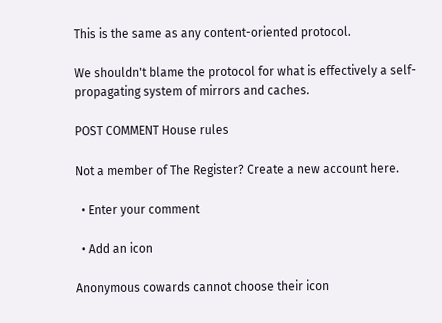This is the same as any content-oriented protocol.

We shouldn't blame the protocol for what is effectively a self-propagating system of mirrors and caches.

POST COMMENT House rules

Not a member of The Register? Create a new account here.

  • Enter your comment

  • Add an icon

Anonymous cowards cannot choose their icon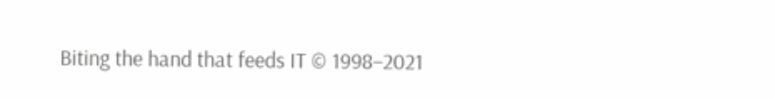Biting the hand that feeds IT © 1998–2021